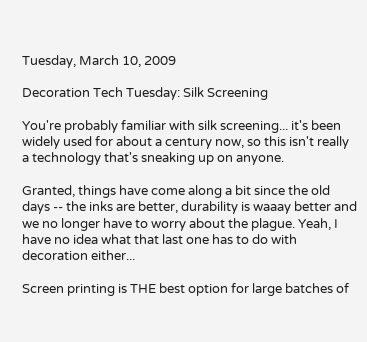Tuesday, March 10, 2009

Decoration Tech Tuesday: Silk Screening

You're probably familiar with silk screening... it's been widely used for about a century now, so this isn't really a technology that's sneaking up on anyone.

Granted, things have come along a bit since the old days -- the inks are better, durability is waaay better and we no longer have to worry about the plague. Yeah, I have no idea what that last one has to do with decoration either...

Screen printing is THE best option for large batches of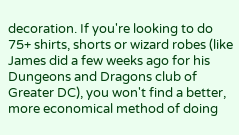decoration. If you're looking to do 75+ shirts, shorts or wizard robes (like James did a few weeks ago for his Dungeons and Dragons club of Greater DC), you won't find a better, more economical method of doing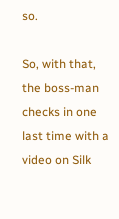so.

So, with that, the boss-man checks in one last time with a video on Silk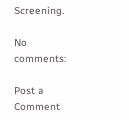Screening.

No comments:

Post a Comment